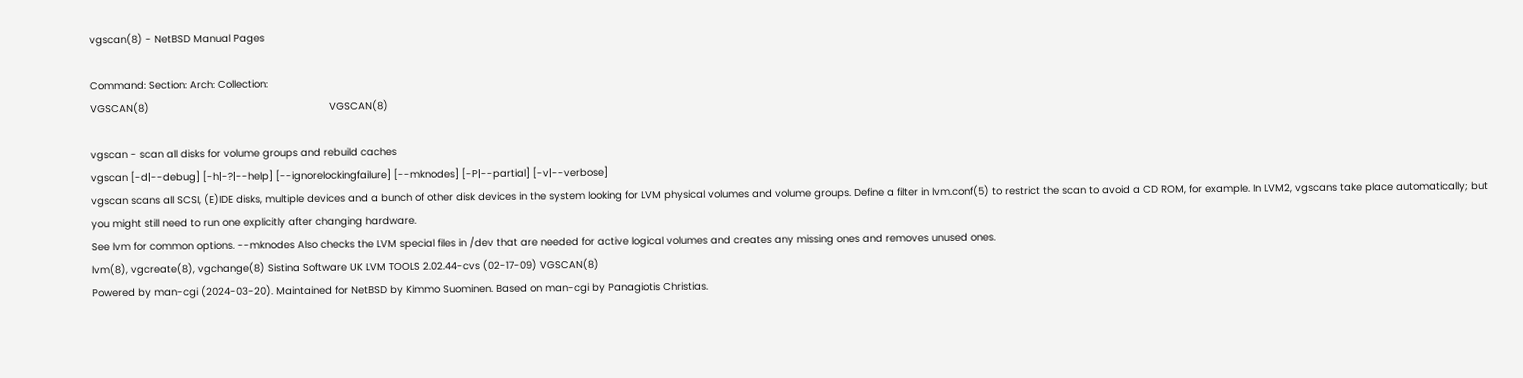vgscan(8) - NetBSD Manual Pages

Command: Section: Arch: Collection:
VGSCAN(8)                                                            VGSCAN(8)

vgscan - scan all disks for volume groups and rebuild caches
vgscan [-d|--debug] [-h|-?|--help] [--ignorelockingfailure] [--mknodes] [-P|--partial] [-v|--verbose]
vgscan scans all SCSI, (E)IDE disks, multiple devices and a bunch of other disk devices in the system looking for LVM physical volumes and volume groups. Define a filter in lvm.conf(5) to restrict the scan to avoid a CD ROM, for example. In LVM2, vgscans take place automatically; but you might still need to run one explicitly after changing hardware.
See lvm for common options. --mknodes Also checks the LVM special files in /dev that are needed for active logical volumes and creates any missing ones and removes unused ones.
lvm(8), vgcreate(8), vgchange(8) Sistina Software UK LVM TOOLS 2.02.44-cvs (02-17-09) VGSCAN(8)
Powered by man-cgi (2024-03-20). Maintained for NetBSD by Kimmo Suominen. Based on man-cgi by Panagiotis Christias.